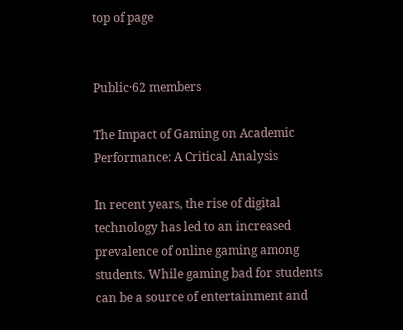top of page


Public·62 members

The Impact of Gaming on Academic Performance: A Critical Analysis

In recent years, the rise of digital technology has led to an increased prevalence of online gaming among students. While gaming bad for students can be a source of entertainment and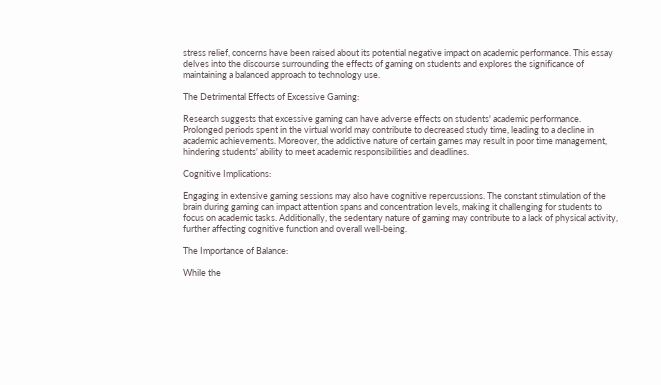stress relief, concerns have been raised about its potential negative impact on academic performance. This essay delves into the discourse surrounding the effects of gaming on students and explores the significance of maintaining a balanced approach to technology use.

The Detrimental Effects of Excessive Gaming:

Research suggests that excessive gaming can have adverse effects on students' academic performance. Prolonged periods spent in the virtual world may contribute to decreased study time, leading to a decline in academic achievements. Moreover, the addictive nature of certain games may result in poor time management, hindering students' ability to meet academic responsibilities and deadlines.

Cognitive Implications:

Engaging in extensive gaming sessions may also have cognitive repercussions. The constant stimulation of the brain during gaming can impact attention spans and concentration levels, making it challenging for students to focus on academic tasks. Additionally, the sedentary nature of gaming may contribute to a lack of physical activity, further affecting cognitive function and overall well-being.

The Importance of Balance:

While the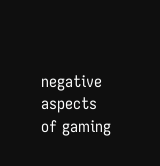negative aspects of gaming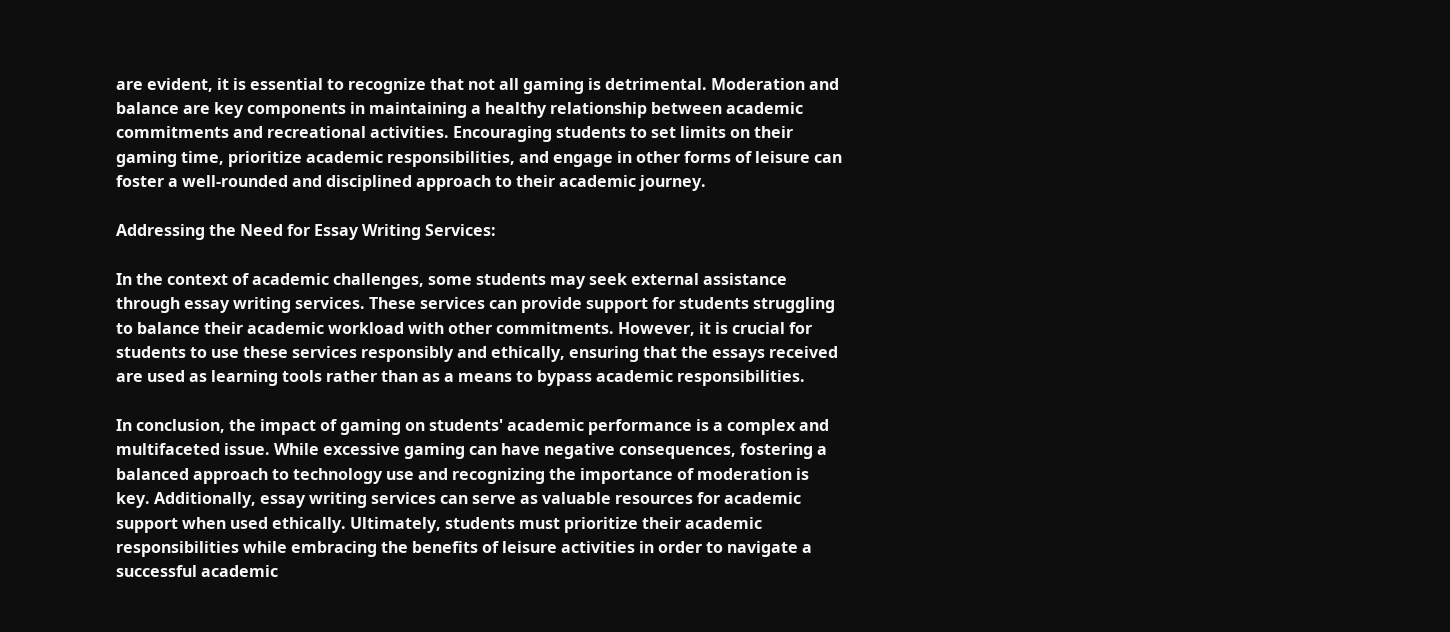are evident, it is essential to recognize that not all gaming is detrimental. Moderation and balance are key components in maintaining a healthy relationship between academic commitments and recreational activities. Encouraging students to set limits on their gaming time, prioritize academic responsibilities, and engage in other forms of leisure can foster a well-rounded and disciplined approach to their academic journey.

Addressing the Need for Essay Writing Services:

In the context of academic challenges, some students may seek external assistance through essay writing services. These services can provide support for students struggling to balance their academic workload with other commitments. However, it is crucial for students to use these services responsibly and ethically, ensuring that the essays received are used as learning tools rather than as a means to bypass academic responsibilities.

In conclusion, the impact of gaming on students' academic performance is a complex and multifaceted issue. While excessive gaming can have negative consequences, fostering a balanced approach to technology use and recognizing the importance of moderation is key. Additionally, essay writing services can serve as valuable resources for academic support when used ethically. Ultimately, students must prioritize their academic responsibilities while embracing the benefits of leisure activities in order to navigate a successful academic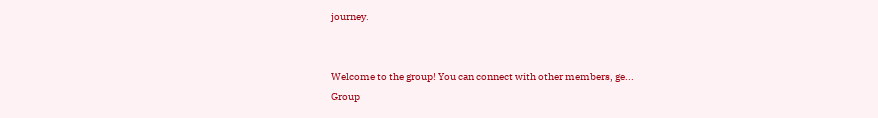journey.


Welcome to the group! You can connect with other members, ge...
Group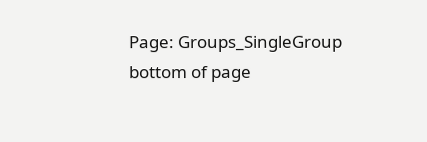Page: Groups_SingleGroup
bottom of page